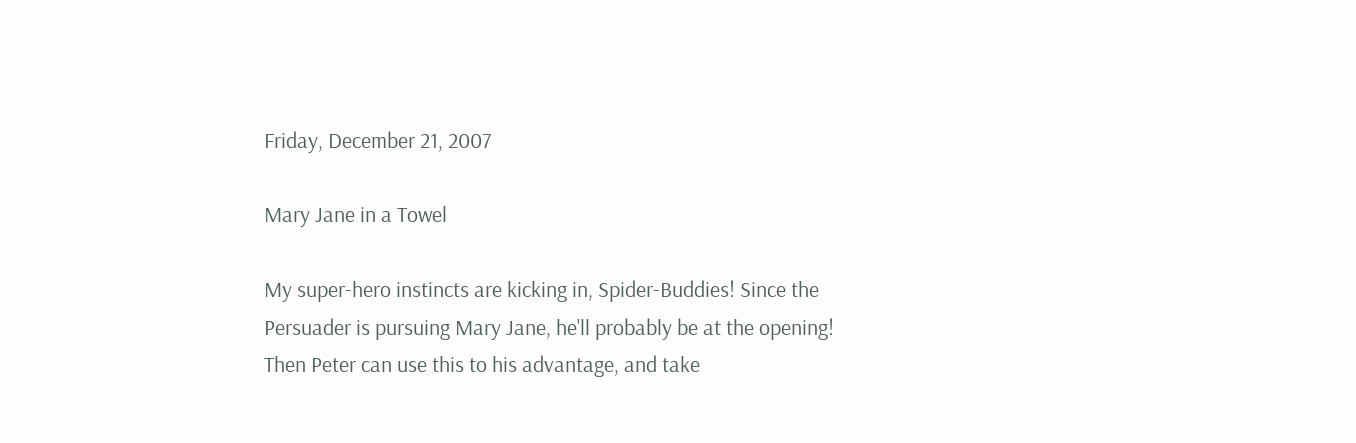Friday, December 21, 2007

Mary Jane in a Towel

My super-hero instincts are kicking in, Spider-Buddies! Since the Persuader is pursuing Mary Jane, he'll probably be at the opening! Then Peter can use this to his advantage, and take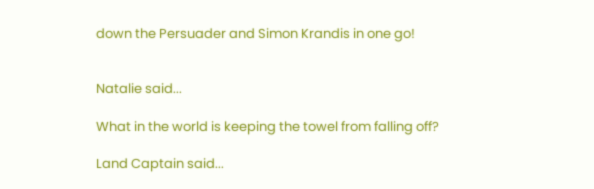down the Persuader and Simon Krandis in one go!


Natalie said...

What in the world is keeping the towel from falling off?

Land Captain said...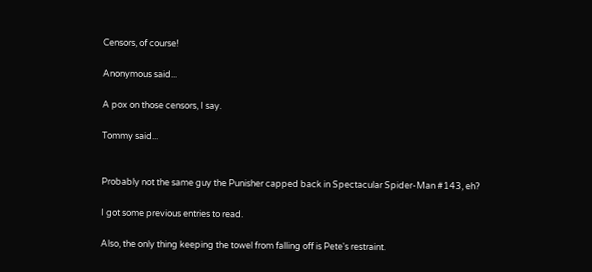Censors, of course!

Anonymous said...

A pox on those censors, I say.

Tommy said...


Probably not the same guy the Punisher capped back in Spectacular Spider-Man #143, eh?

I got some previous entries to read.

Also, the only thing keeping the towel from falling off is Pete's restraint.